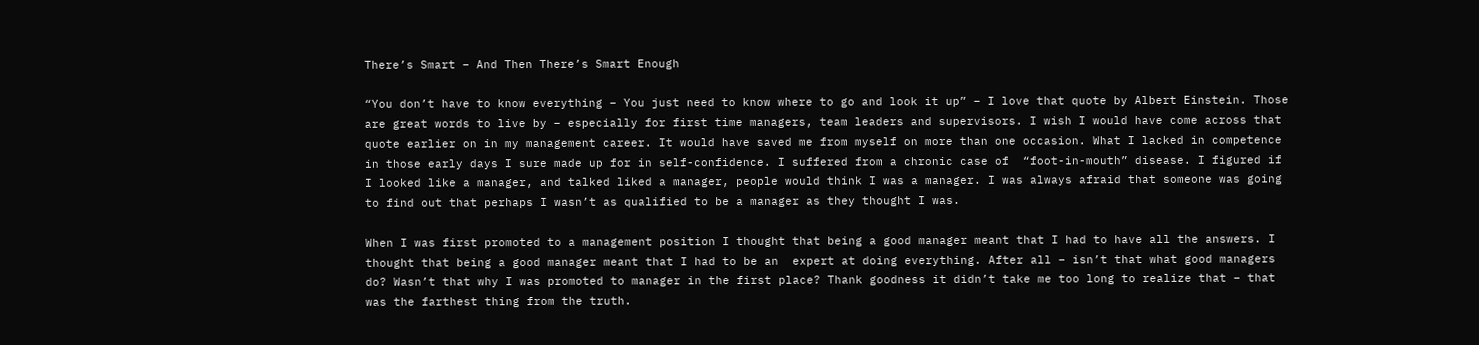There’s Smart – And Then There’s Smart Enough

“You don’t have to know everything – You just need to know where to go and look it up” – I love that quote by Albert Einstein. Those are great words to live by – especially for first time managers, team leaders and supervisors. I wish I would have come across that quote earlier on in my management career. It would have saved me from myself on more than one occasion. What I lacked in competence in those early days I sure made up for in self-confidence. I suffered from a chronic case of  “foot-in-mouth” disease. I figured if I looked like a manager, and talked liked a manager, people would think I was a manager. I was always afraid that someone was going to find out that perhaps I wasn’t as qualified to be a manager as they thought I was.

When I was first promoted to a management position I thought that being a good manager meant that I had to have all the answers. I thought that being a good manager meant that I had to be an  expert at doing everything. After all – isn’t that what good managers do? Wasn’t that why I was promoted to manager in the first place? Thank goodness it didn’t take me too long to realize that – that was the farthest thing from the truth.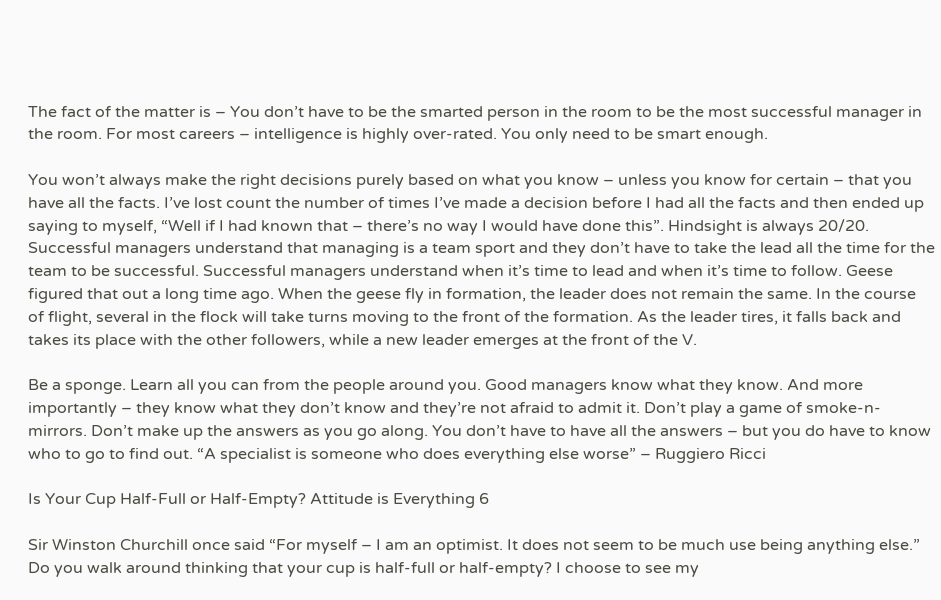The fact of the matter is – You don’t have to be the smarted person in the room to be the most successful manager in the room. For most careers – intelligence is highly over-rated. You only need to be smart enough.

You won’t always make the right decisions purely based on what you know – unless you know for certain – that you have all the facts. I’ve lost count the number of times I’ve made a decision before I had all the facts and then ended up saying to myself, “Well if I had known that – there’s no way I would have done this”. Hindsight is always 20/20. Successful managers understand that managing is a team sport and they don’t have to take the lead all the time for the team to be successful. Successful managers understand when it’s time to lead and when it’s time to follow. Geese figured that out a long time ago. When the geese fly in formation, the leader does not remain the same. In the course of flight, several in the flock will take turns moving to the front of the formation. As the leader tires, it falls back and takes its place with the other followers, while a new leader emerges at the front of the V.

Be a sponge. Learn all you can from the people around you. Good managers know what they know. And more importantly – they know what they don’t know and they’re not afraid to admit it. Don’t play a game of smoke-n-mirrors. Don’t make up the answers as you go along. You don’t have to have all the answers – but you do have to know who to go to find out. “A specialist is someone who does everything else worse” – Ruggiero Ricci

Is Your Cup Half-Full or Half-Empty? Attitude is Everything 6

Sir Winston Churchill once said “For myself – I am an optimist. It does not seem to be much use being anything else.” Do you walk around thinking that your cup is half-full or half-empty? I choose to see my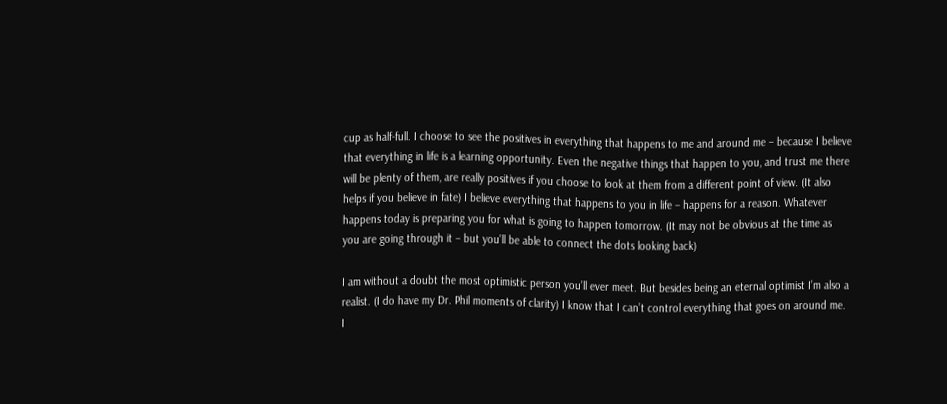cup as half-full. I choose to see the positives in everything that happens to me and around me – because I believe that everything in life is a learning opportunity. Even the negative things that happen to you, and trust me there will be plenty of them, are really positives if you choose to look at them from a different point of view. (It also helps if you believe in fate) I believe everything that happens to you in life – happens for a reason. Whatever happens today is preparing you for what is going to happen tomorrow. (It may not be obvious at the time as you are going through it – but you’ll be able to connect the dots looking back)

I am without a doubt the most optimistic person you’ll ever meet. But besides being an eternal optimist I’m also a realist. (I do have my Dr. Phil moments of clarity) I know that I can’t control everything that goes on around me. I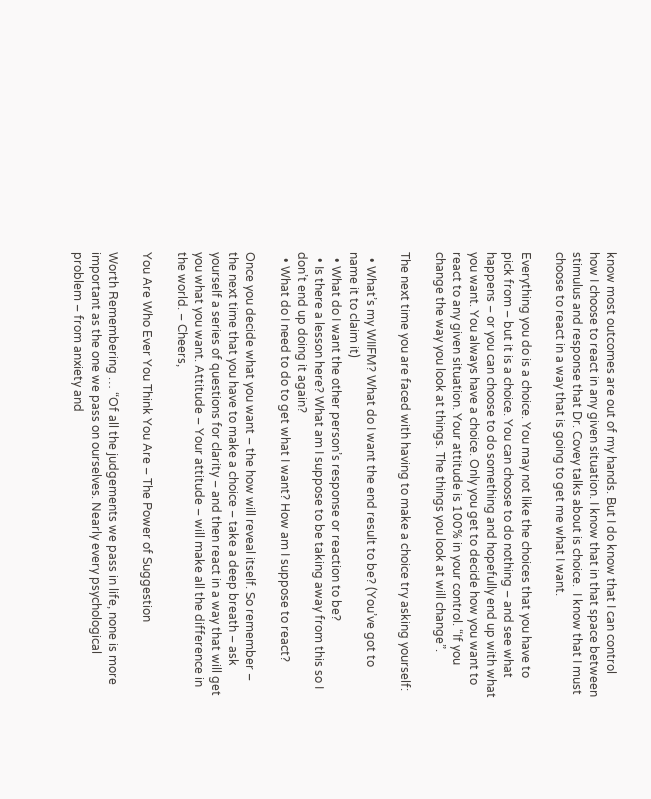know most outcomes are out of my hands. But I do know that I can control how I choose to react in any given situation. I know that in that space between stimulus and response that Dr. Covey talks about is choice.  I know that I must choose to react in a way that is going to get me what I want.

Everything you do is a choice. You may not like the choices that you have to pick from – but it is a choice. You can choose to do nothing – and see what happens – or you can choose to do something and hopefully end up with what you want. You always have a choice. Only you get to decide how you want to react to any given situation. Your attitude is 100% in your control. “If you change the way you look at things. The things you look at will change”.

The next time you are faced with having to make a choice try asking yourself:

  • What’s my WIIFM? What do I want the end result to be? (You’ve got to name it to claim it)
  • What do I want the other person’s response or reaction to be?
  • Is there a lesson here? What am I suppose to be taking away from this so I don’t end up doing it again?
  • What do I need to do to get what I want? How am I suppose to react?

Once you decide what you want – the how will reveal itself. So remember – the next time that you have to make a choice – take a deep breath – ask yourself a series of questions for clarity – and then react in a way that will get you what you want. Attitude – Your attitude – will make all the difference in the world. – Cheers,

You Are Who Ever You Think You Are – The Power of Suggestion

Worth Remembering … “Of all the judgements we pass in life, none is more important as the one we pass on ourselves. Nearly every psychological problem – from anxiety and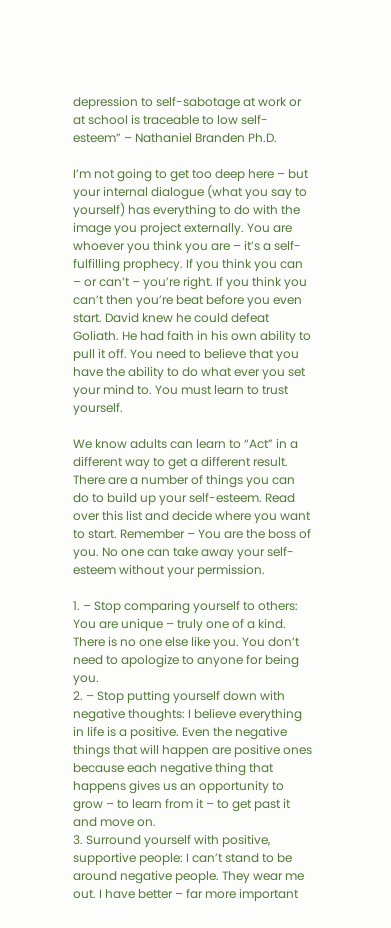depression to self-sabotage at work or at school is traceable to low self-esteem” – Nathaniel Branden Ph.D.

I’m not going to get too deep here – but your internal dialogue (what you say to yourself) has everything to do with the image you project externally. You are whoever you think you are – it’s a self-fulfilling prophecy. If you think you can – or can’t – you’re right. If you think you can’t then you’re beat before you even start. David knew he could defeat Goliath. He had faith in his own ability to pull it off. You need to believe that you have the ability to do what ever you set your mind to. You must learn to trust yourself.

We know adults can learn to “Act” in a different way to get a different result. There are a number of things you can do to build up your self-esteem. Read over this list and decide where you want to start. Remember – You are the boss of you. No one can take away your self-esteem without your permission.

1. – Stop comparing yourself to others: You are unique – truly one of a kind. There is no one else like you. You don’t need to apologize to anyone for being you.
2. – Stop putting yourself down with negative thoughts: I believe everything in life is a positive. Even the negative things that will happen are positive ones because each negative thing that happens gives us an opportunity to grow – to learn from it – to get past it and move on.
3. Surround yourself with positive, supportive people: I can’t stand to be around negative people. They wear me out. I have better – far more important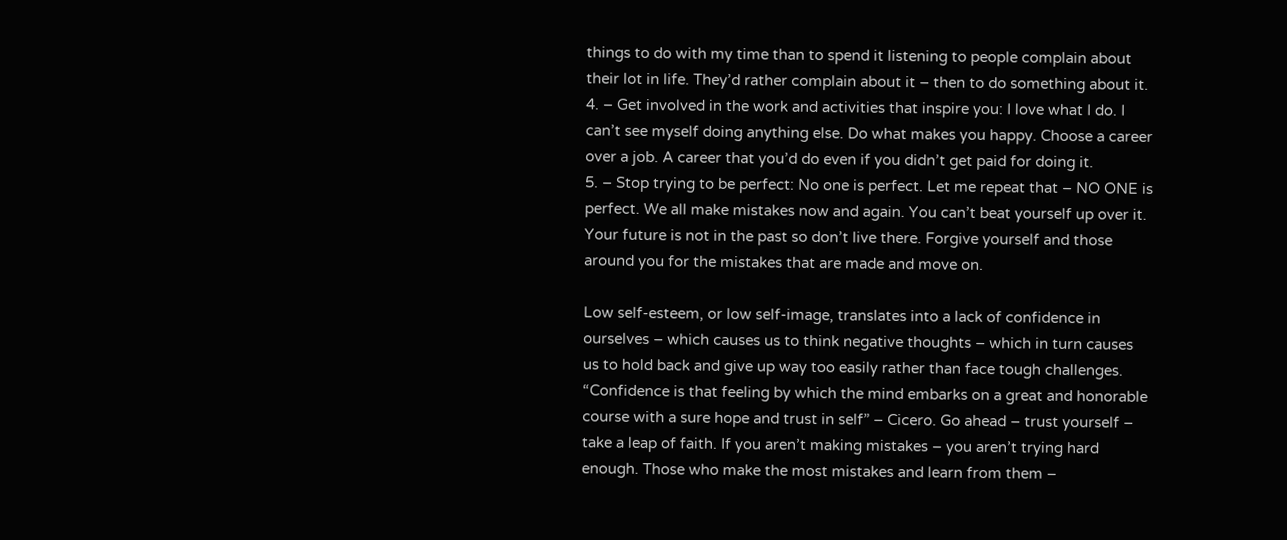things to do with my time than to spend it listening to people complain about their lot in life. They’d rather complain about it – then to do something about it.
4. – Get involved in the work and activities that inspire you: I love what I do. I can’t see myself doing anything else. Do what makes you happy. Choose a career over a job. A career that you’d do even if you didn’t get paid for doing it.
5. – Stop trying to be perfect: No one is perfect. Let me repeat that – NO ONE is perfect. We all make mistakes now and again. You can’t beat yourself up over it. Your future is not in the past so don’t live there. Forgive yourself and those around you for the mistakes that are made and move on.

Low self-esteem, or low self-image, translates into a lack of confidence in ourselves – which causes us to think negative thoughts – which in turn causes us to hold back and give up way too easily rather than face tough challenges. “Confidence is that feeling by which the mind embarks on a great and honorable course with a sure hope and trust in self” – Cicero. Go ahead – trust yourself – take a leap of faith. If you aren’t making mistakes – you aren’t trying hard enough. Those who make the most mistakes and learn from them –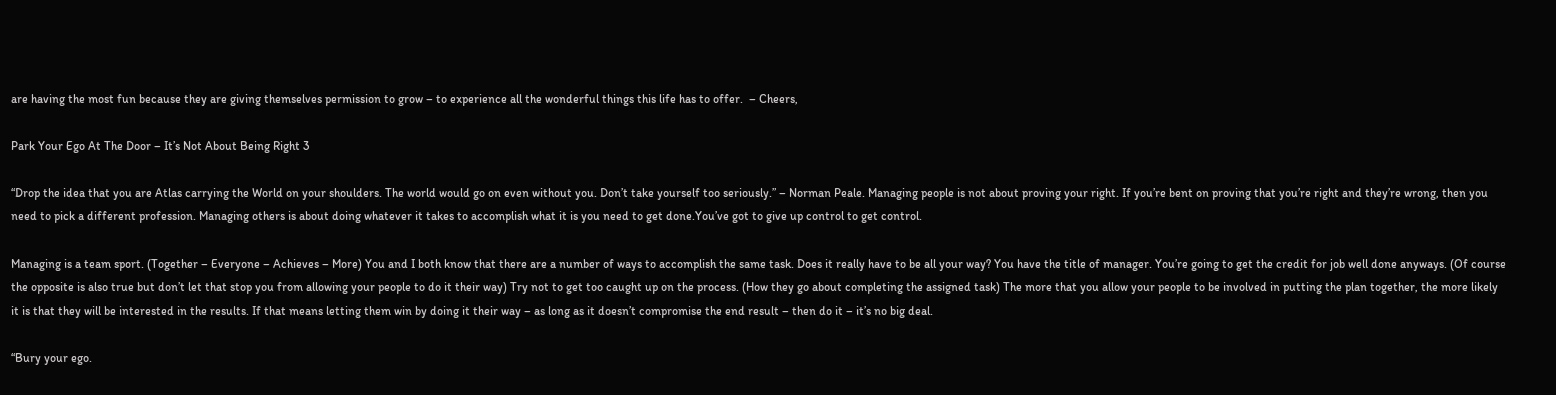are having the most fun because they are giving themselves permission to grow – to experience all the wonderful things this life has to offer.  – Cheers,

Park Your Ego At The Door – It’s Not About Being Right 3

“Drop the idea that you are Atlas carrying the World on your shoulders. The world would go on even without you. Don’t take yourself too seriously.” – Norman Peale. Managing people is not about proving your right. If you’re bent on proving that you’re right and they’re wrong, then you need to pick a different profession. Managing others is about doing whatever it takes to accomplish what it is you need to get done.You’ve got to give up control to get control.

Managing is a team sport. (Together – Everyone – Achieves – More) You and I both know that there are a number of ways to accomplish the same task. Does it really have to be all your way? You have the title of manager. You’re going to get the credit for job well done anyways. (Of course the opposite is also true but don’t let that stop you from allowing your people to do it their way) Try not to get too caught up on the process. (How they go about completing the assigned task) The more that you allow your people to be involved in putting the plan together, the more likely it is that they will be interested in the results. If that means letting them win by doing it their way – as long as it doesn’t compromise the end result – then do it – it’s no big deal.

“Bury your ego.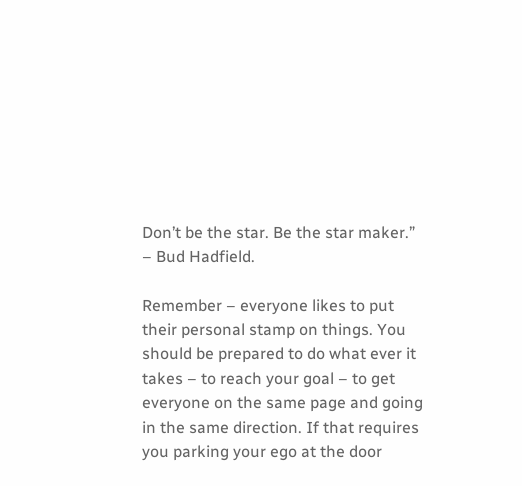Don’t be the star. Be the star maker.” – Bud Hadfield.

Remember – everyone likes to put their personal stamp on things. You should be prepared to do what ever it takes – to reach your goal – to get everyone on the same page and going in the same direction. If that requires you parking your ego at the door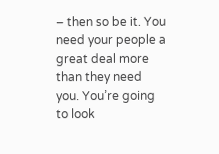– then so be it. You need your people a great deal more than they need you. You’re going to look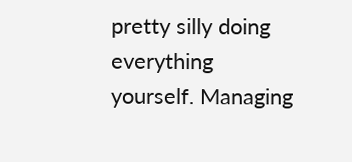pretty silly doing everything yourself. Managing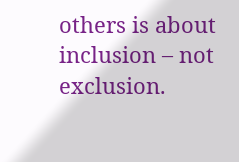others is about inclusion – not exclusion.